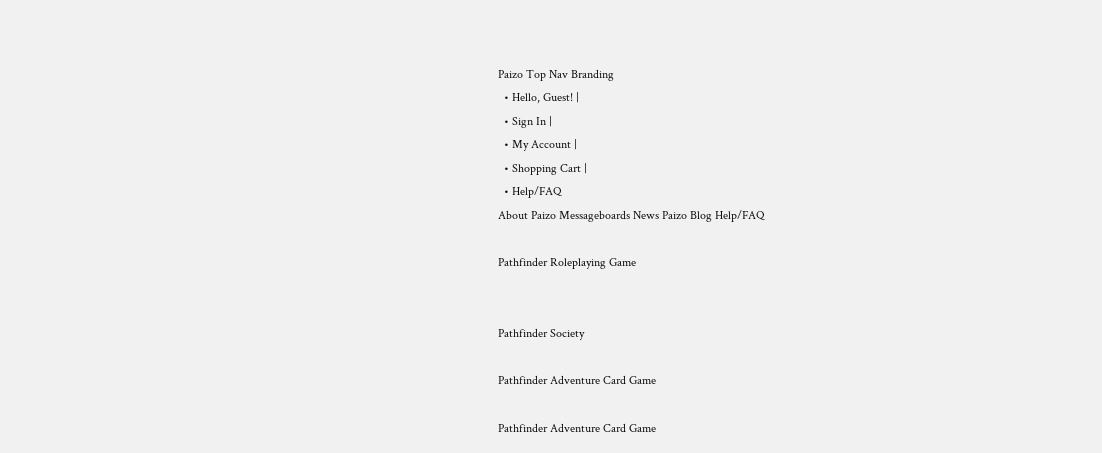Paizo Top Nav Branding
  • Hello, Guest! |
  • Sign In |
  • My Account |
  • Shopping Cart |
  • Help/FAQ
About Paizo Messageboards News Paizo Blog Help/FAQ

Pathfinder Roleplaying Game


Pathfinder Society

Pathfinder Adventure Card Game

Pathfinder Adventure Card Game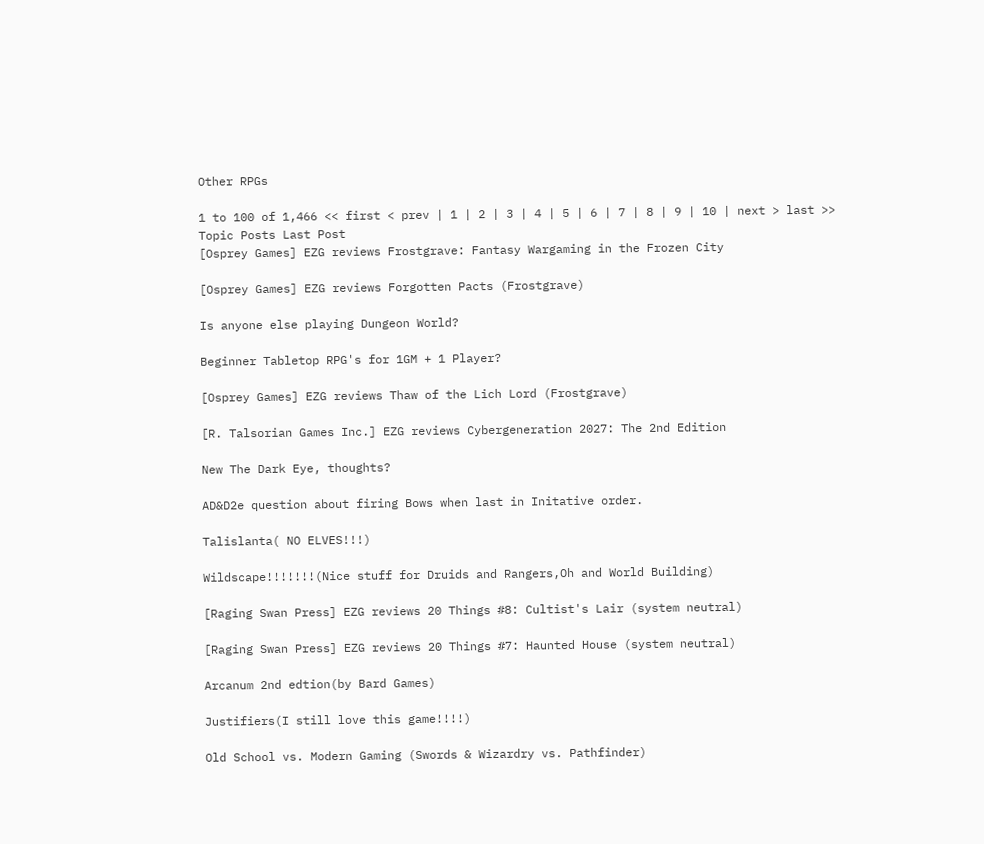Other RPGs

1 to 100 of 1,466 << first < prev | 1 | 2 | 3 | 4 | 5 | 6 | 7 | 8 | 9 | 10 | next > last >>
Topic Posts Last Post
[Osprey Games] EZG reviews Frostgrave: Fantasy Wargaming in the Frozen City

[Osprey Games] EZG reviews Forgotten Pacts (Frostgrave)

Is anyone else playing Dungeon World?

Beginner Tabletop RPG's for 1GM + 1 Player?

[Osprey Games] EZG reviews Thaw of the Lich Lord (Frostgrave)

[R. Talsorian Games Inc.] EZG reviews Cybergeneration 2027: The 2nd Edition

New The Dark Eye, thoughts?

AD&D2e question about firing Bows when last in Initative order.

Talislanta( NO ELVES!!!)

Wildscape!!!!!!!(Nice stuff for Druids and Rangers,Oh and World Building)

[Raging Swan Press] EZG reviews 20 Things #8: Cultist's Lair (system neutral)

[Raging Swan Press] EZG reviews 20 Things #7: Haunted House (system neutral)

Arcanum 2nd edtion(by Bard Games)

Justifiers(I still love this game!!!!)

Old School vs. Modern Gaming (Swords & Wizardry vs. Pathfinder)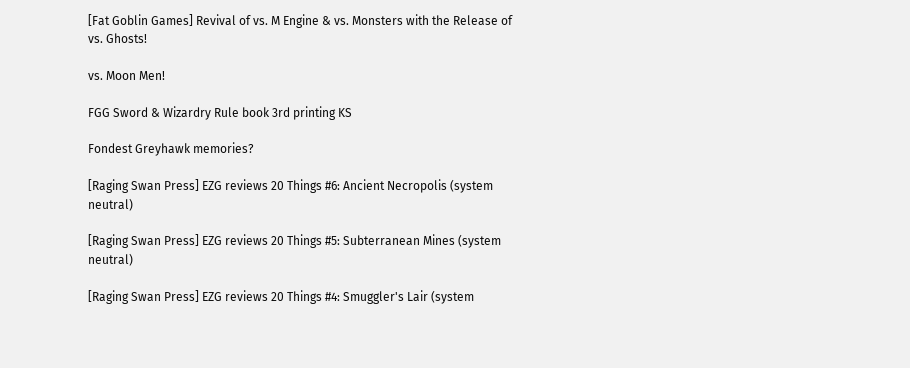[Fat Goblin Games] Revival of vs. M Engine & vs. Monsters with the Release of vs. Ghosts!

vs. Moon Men!

FGG Sword & Wizardry Rule book 3rd printing KS

Fondest Greyhawk memories?

[Raging Swan Press] EZG reviews 20 Things #6: Ancient Necropolis (system neutral)

[Raging Swan Press] EZG reviews 20 Things #5: Subterranean Mines (system neutral)

[Raging Swan Press] EZG reviews 20 Things #4: Smuggler's Lair (system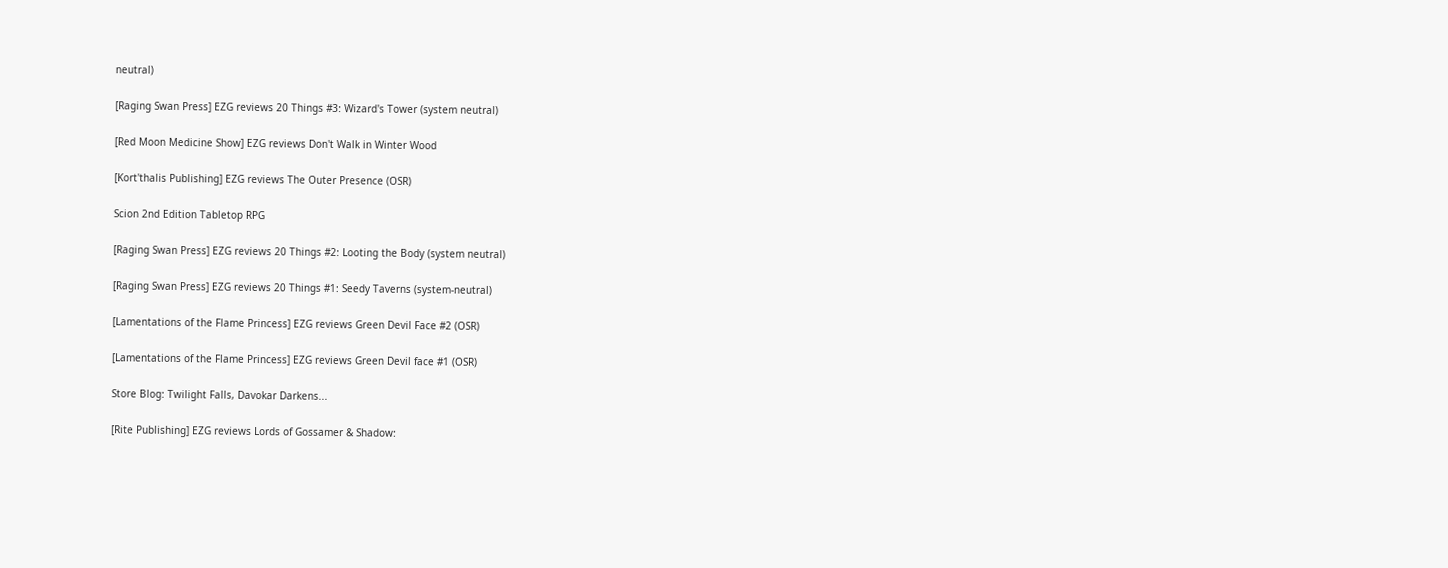neutral)

[Raging Swan Press] EZG reviews 20 Things #3: Wizard's Tower (system neutral)

[Red Moon Medicine Show] EZG reviews Don't Walk in Winter Wood

[Kort'thalis Publishing] EZG reviews The Outer Presence (OSR)

Scion 2nd Edition Tabletop RPG

[Raging Swan Press] EZG reviews 20 Things #2: Looting the Body (system neutral)

[Raging Swan Press] EZG reviews 20 Things #1: Seedy Taverns (system-neutral)

[Lamentations of the Flame Princess] EZG reviews Green Devil Face #2 (OSR)

[Lamentations of the Flame Princess] EZG reviews Green Devil face #1 (OSR)

Store Blog: Twilight Falls, Davokar Darkens...

[Rite Publishing] EZG reviews Lords of Gossamer & Shadow: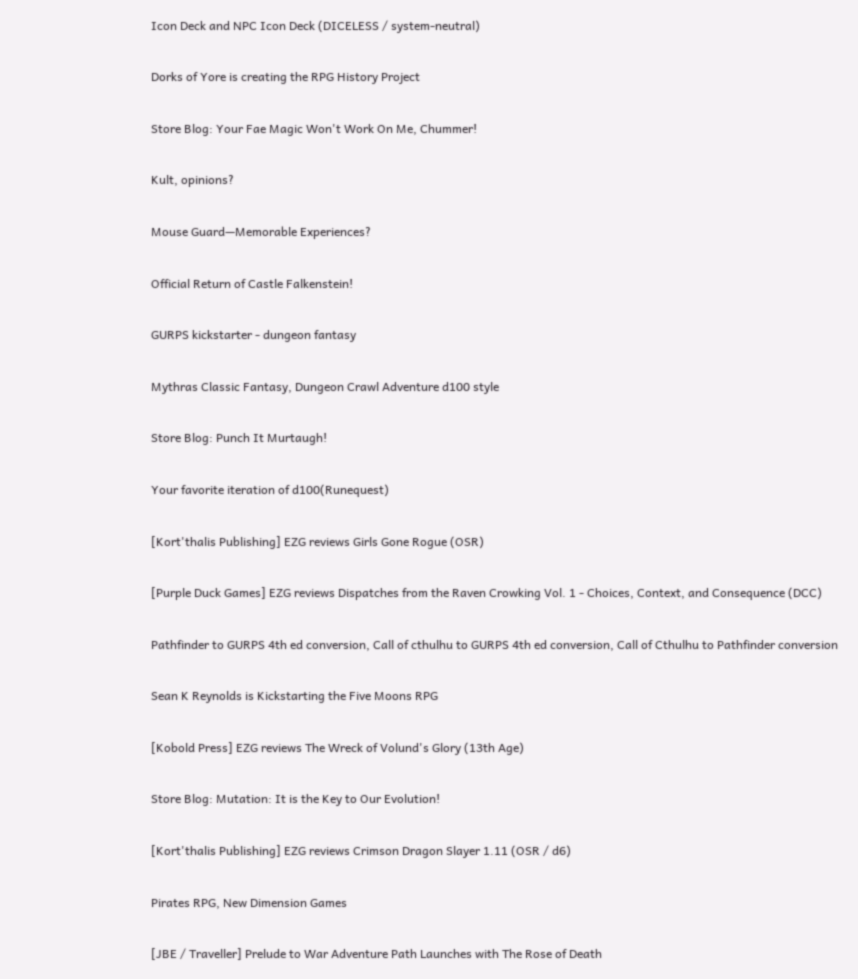Icon Deck and NPC Icon Deck (DICELESS / system-neutral)

Dorks of Yore is creating the RPG History Project

Store Blog: Your Fae Magic Won't Work On Me, Chummer!

Kult, opinions?

Mouse Guard—Memorable Experiences?

Official Return of Castle Falkenstein!

GURPS kickstarter - dungeon fantasy

Mythras Classic Fantasy, Dungeon Crawl Adventure d100 style

Store Blog: Punch It Murtaugh!

Your favorite iteration of d100(Runequest)

[Kort'thalis Publishing] EZG reviews Girls Gone Rogue (OSR)

[Purple Duck Games] EZG reviews Dispatches from the Raven Crowking Vol. 1 - Choices, Context, and Consequence (DCC)

Pathfinder to GURPS 4th ed conversion, Call of cthulhu to GURPS 4th ed conversion, Call of Cthulhu to Pathfinder conversion

Sean K Reynolds is Kickstarting the Five Moons RPG

[Kobold Press] EZG reviews The Wreck of Volund's Glory (13th Age)

Store Blog: Mutation: It is the Key to Our Evolution!

[Kort'thalis Publishing] EZG reviews Crimson Dragon Slayer 1.11 (OSR / d6)

Pirates RPG, New Dimension Games

[JBE / Traveller] Prelude to War Adventure Path Launches with The Rose of Death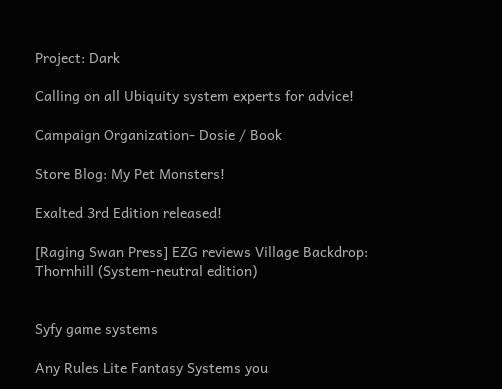Project: Dark

Calling on all Ubiquity system experts for advice!

Campaign Organization- Dosie / Book

Store Blog: My Pet Monsters!

Exalted 3rd Edition released!

[Raging Swan Press] EZG reviews Village Backdrop: Thornhill (System-neutral edition)


Syfy game systems

Any Rules Lite Fantasy Systems you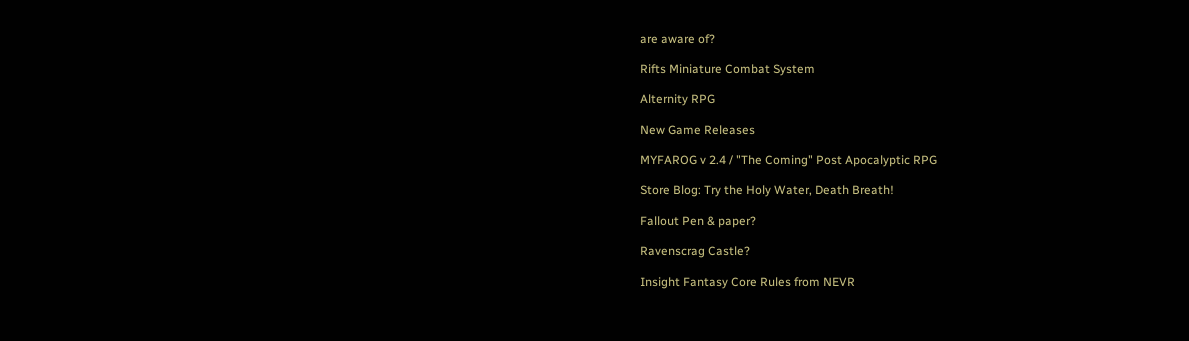are aware of?

Rifts Miniature Combat System

Alternity RPG

New Game Releases

MYFAROG v 2.4 / "The Coming" Post Apocalyptic RPG

Store Blog: Try the Holy Water, Death Breath!

Fallout Pen & paper?

Ravenscrag Castle?

Insight Fantasy Core Rules from NEVR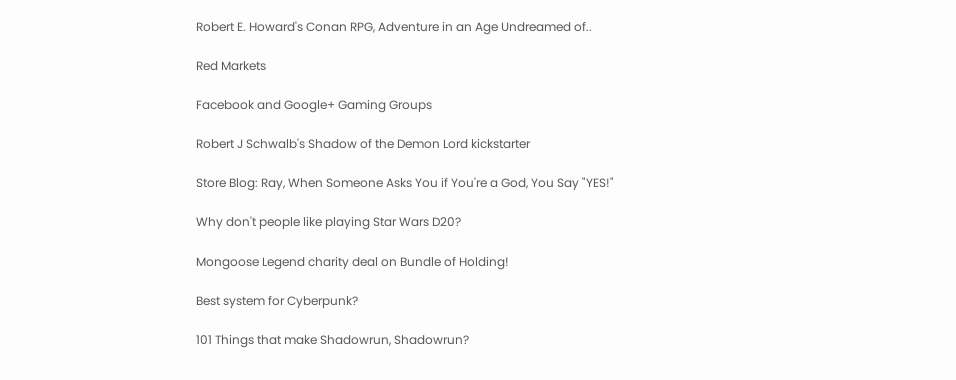Robert E. Howard's Conan RPG, Adventure in an Age Undreamed of..

Red Markets

Facebook and Google+ Gaming Groups

Robert J Schwalb's Shadow of the Demon Lord kickstarter

Store Blog: Ray, When Someone Asks You if You're a God, You Say "YES!"

Why don't people like playing Star Wars D20?

Mongoose Legend charity deal on Bundle of Holding!

Best system for Cyberpunk?

101 Things that make Shadowrun, Shadowrun?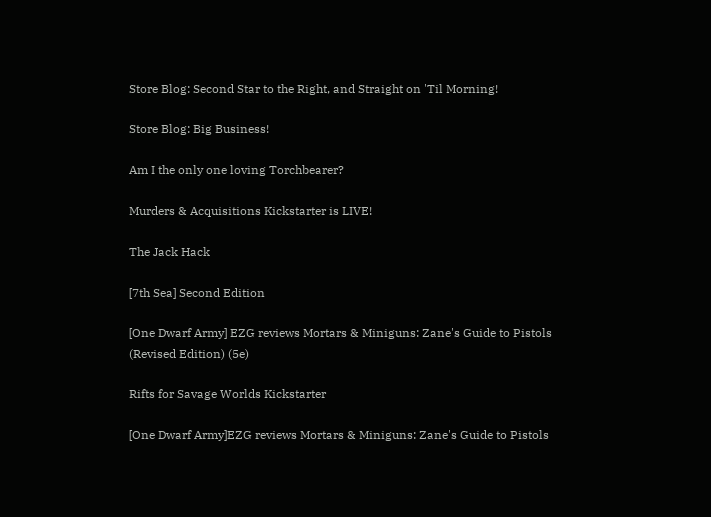Store Blog: Second Star to the Right, and Straight on 'Til Morning!

Store Blog: Big Business!

Am I the only one loving Torchbearer?

Murders & Acquisitions Kickstarter is LIVE!

The Jack Hack

[7th Sea] Second Edition

[One Dwarf Army] EZG reviews Mortars & Miniguns: Zane's Guide to Pistols (Revised Edition) (5e)

Rifts for Savage Worlds Kickstarter

[One Dwarf Army]EZG reviews Mortars & Miniguns: Zane's Guide to Pistols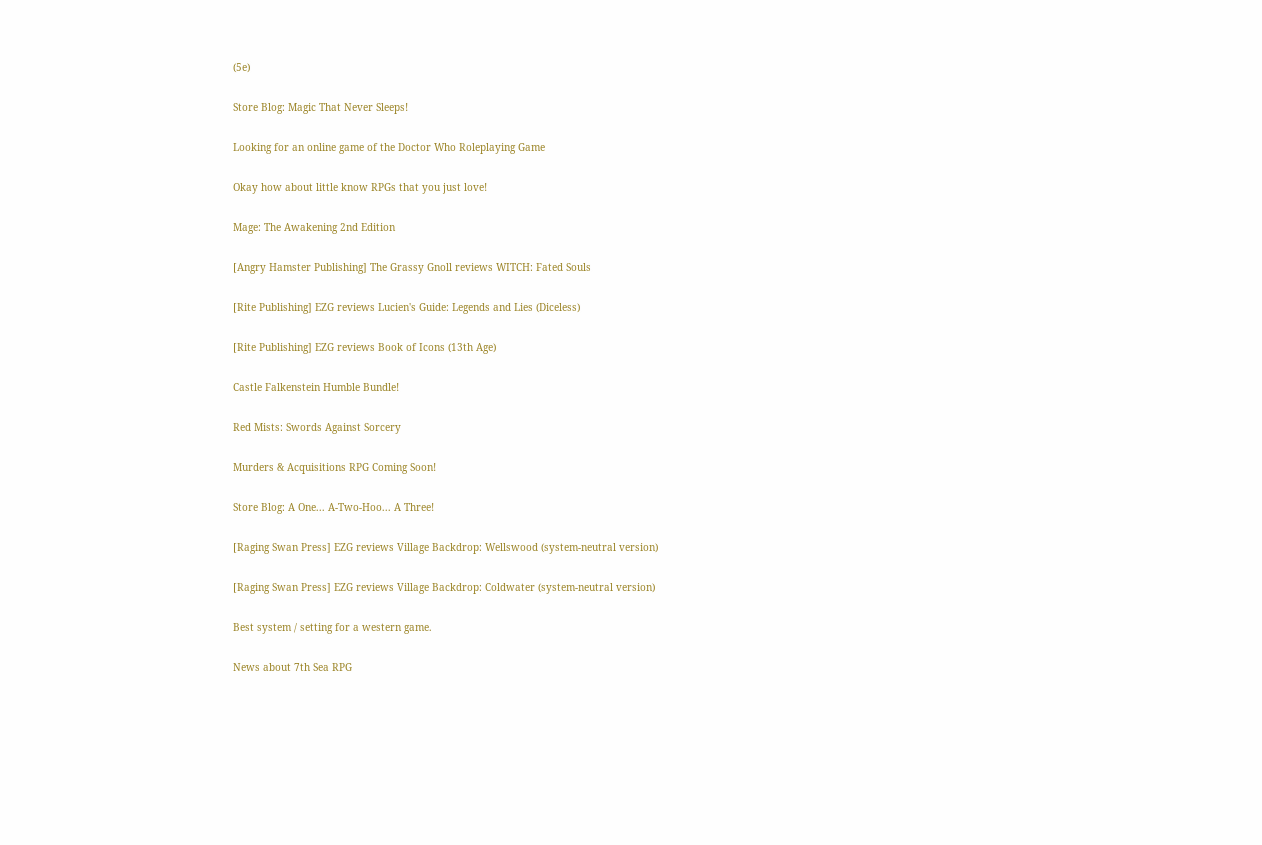(5e)

Store Blog: Magic That Never Sleeps!

Looking for an online game of the Doctor Who Roleplaying Game

Okay how about little know RPGs that you just love!

Mage: The Awakening 2nd Edition

[Angry Hamster Publishing] The Grassy Gnoll reviews WITCH: Fated Souls

[Rite Publishing] EZG reviews Lucien's Guide: Legends and Lies (Diceless)

[Rite Publishing] EZG reviews Book of Icons (13th Age)

Castle Falkenstein Humble Bundle!

Red Mists: Swords Against Sorcery

Murders & Acquisitions RPG Coming Soon!

Store Blog: A One... A-Two-Hoo... A Three!

[Raging Swan Press] EZG reviews Village Backdrop: Wellswood (system-neutral version)

[Raging Swan Press] EZG reviews Village Backdrop: Coldwater (system-neutral version)

Best system / setting for a western game.

News about 7th Sea RPG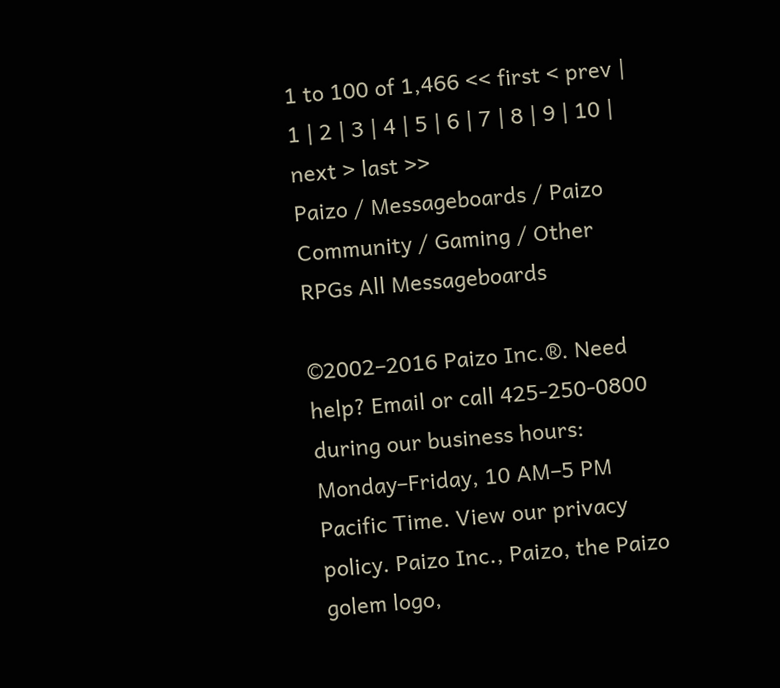1 to 100 of 1,466 << first < prev | 1 | 2 | 3 | 4 | 5 | 6 | 7 | 8 | 9 | 10 | next > last >>
Paizo / Messageboards / Paizo Community / Gaming / Other RPGs All Messageboards

©2002–2016 Paizo Inc.®. Need help? Email or call 425-250-0800 during our business hours: Monday–Friday, 10 AM–5 PM Pacific Time. View our privacy policy. Paizo Inc., Paizo, the Paizo golem logo,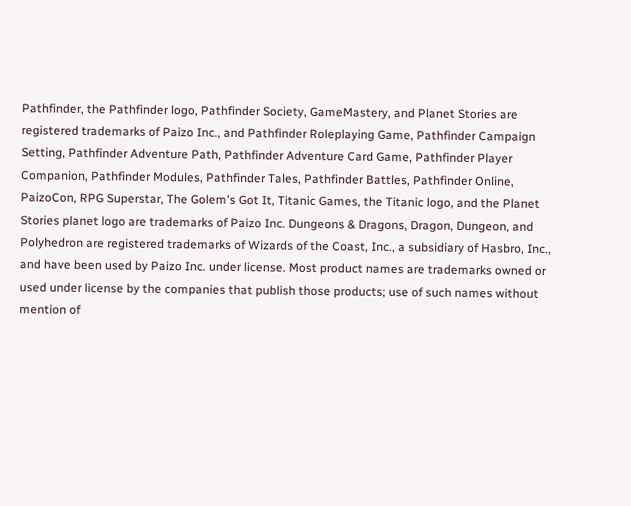Pathfinder, the Pathfinder logo, Pathfinder Society, GameMastery, and Planet Stories are registered trademarks of Paizo Inc., and Pathfinder Roleplaying Game, Pathfinder Campaign Setting, Pathfinder Adventure Path, Pathfinder Adventure Card Game, Pathfinder Player Companion, Pathfinder Modules, Pathfinder Tales, Pathfinder Battles, Pathfinder Online, PaizoCon, RPG Superstar, The Golem's Got It, Titanic Games, the Titanic logo, and the Planet Stories planet logo are trademarks of Paizo Inc. Dungeons & Dragons, Dragon, Dungeon, and Polyhedron are registered trademarks of Wizards of the Coast, Inc., a subsidiary of Hasbro, Inc., and have been used by Paizo Inc. under license. Most product names are trademarks owned or used under license by the companies that publish those products; use of such names without mention of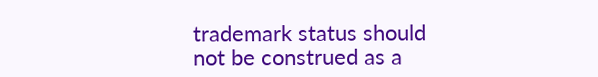trademark status should not be construed as a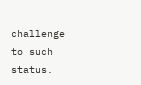challenge to such status.